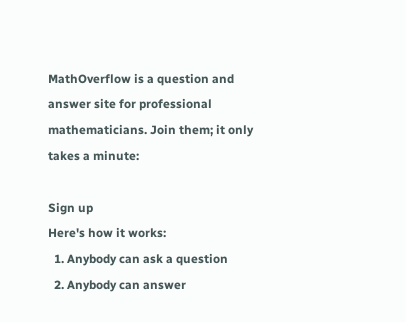MathOverflow is a question and answer site for professional mathematicians. Join them; it only takes a minute:

Sign up
Here's how it works:
  1. Anybody can ask a question
  2. Anybody can answer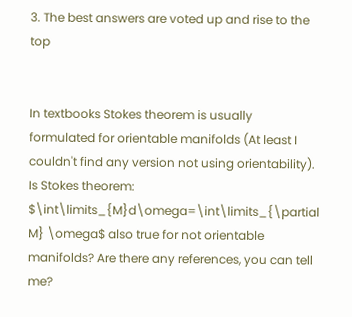3. The best answers are voted up and rise to the top


In textbooks Stokes theorem is usually formulated for orientable manifolds (At least I couldn't find any version not using orientability). Is Stokes theorem: $\int\limits_{M}d\omega=\int\limits_{\partial M} \omega$ also true for not orientable manifolds? Are there any references, you can tell me?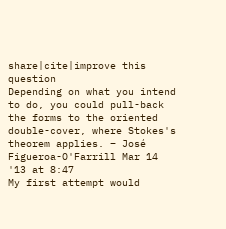share|cite|improve this question
Depending on what you intend to do, you could pull-back the forms to the oriented double-cover, where Stokes's theorem applies. – José Figueroa-O'Farrill Mar 14 '13 at 8:47
My first attempt would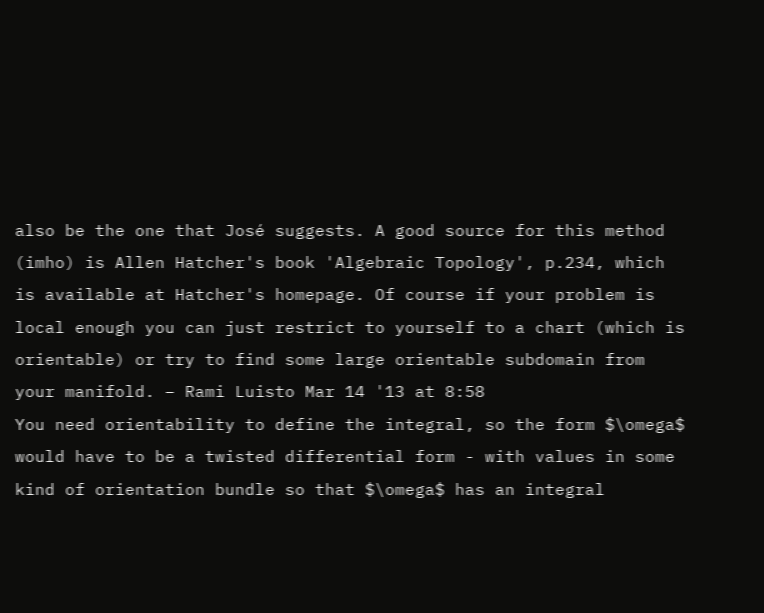also be the one that José suggests. A good source for this method (imho) is Allen Hatcher's book 'Algebraic Topology', p.234, which is available at Hatcher's homepage. Of course if your problem is local enough you can just restrict to yourself to a chart (which is orientable) or try to find some large orientable subdomain from your manifold. – Rami Luisto Mar 14 '13 at 8:58
You need orientability to define the integral, so the form $\omega$ would have to be a twisted differential form - with values in some kind of orientation bundle so that $\omega$ has an integral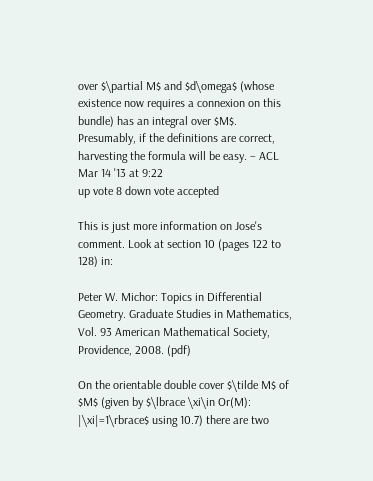over $\partial M$ and $d\omega$ (whose existence now requires a connexion on this bundle) has an integral over $M$. Presumably, if the definitions are correct, harvesting the formula will be easy. – ACL Mar 14 '13 at 9:22
up vote 8 down vote accepted

This is just more information on Jose's comment. Look at section 10 (pages 122 to 128) in:

Peter W. Michor: Topics in Differential Geometry. Graduate Studies in Mathematics, Vol. 93 American Mathematical Society, Providence, 2008. (pdf)

On the orientable double cover $\tilde M$ of $M$ (given by $\lbrace \xi\in Or(M): |\xi|=1\rbrace$ using 10.7) there are two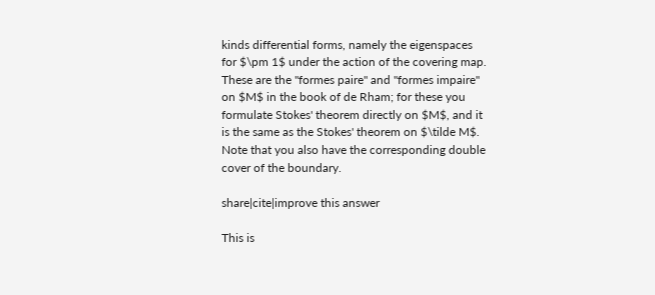kinds differential forms, namely the eigenspaces for $\pm 1$ under the action of the covering map. These are the "formes paire" and "formes impaire" on $M$ in the book of de Rham; for these you formulate Stokes' theorem directly on $M$, and it is the same as the Stokes' theorem on $\tilde M$. Note that you also have the corresponding double cover of the boundary.

share|cite|improve this answer

This is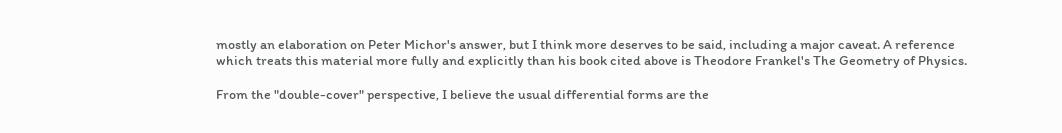mostly an elaboration on Peter Michor's answer, but I think more deserves to be said, including a major caveat. A reference which treats this material more fully and explicitly than his book cited above is Theodore Frankel's The Geometry of Physics.

From the "double-cover" perspective, I believe the usual differential forms are the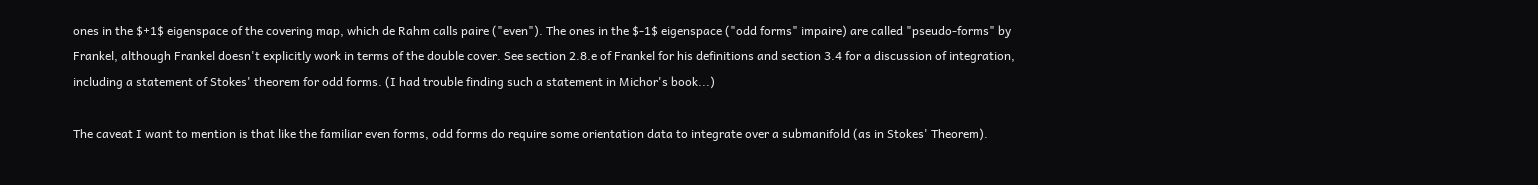ones in the $+1$ eigenspace of the covering map, which de Rahm calls paire ("even"). The ones in the $-1$ eigenspace ("odd forms" impaire) are called "pseudo-forms" by Frankel, although Frankel doesn't explicitly work in terms of the double cover. See section 2.8.e of Frankel for his definitions and section 3.4 for a discussion of integration, including a statement of Stokes' theorem for odd forms. (I had trouble finding such a statement in Michor's book...)

The caveat I want to mention is that like the familiar even forms, odd forms do require some orientation data to integrate over a submanifold (as in Stokes' Theorem).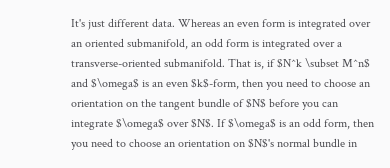It's just different data. Whereas an even form is integrated over an oriented submanifold, an odd form is integrated over a transverse-oriented submanifold. That is, if $N^k \subset M^n$ and $\omega$ is an even $k$-form, then you need to choose an orientation on the tangent bundle of $N$ before you can integrate $\omega$ over $N$. If $\omega$ is an odd form, then you need to choose an orientation on $N$'s normal bundle in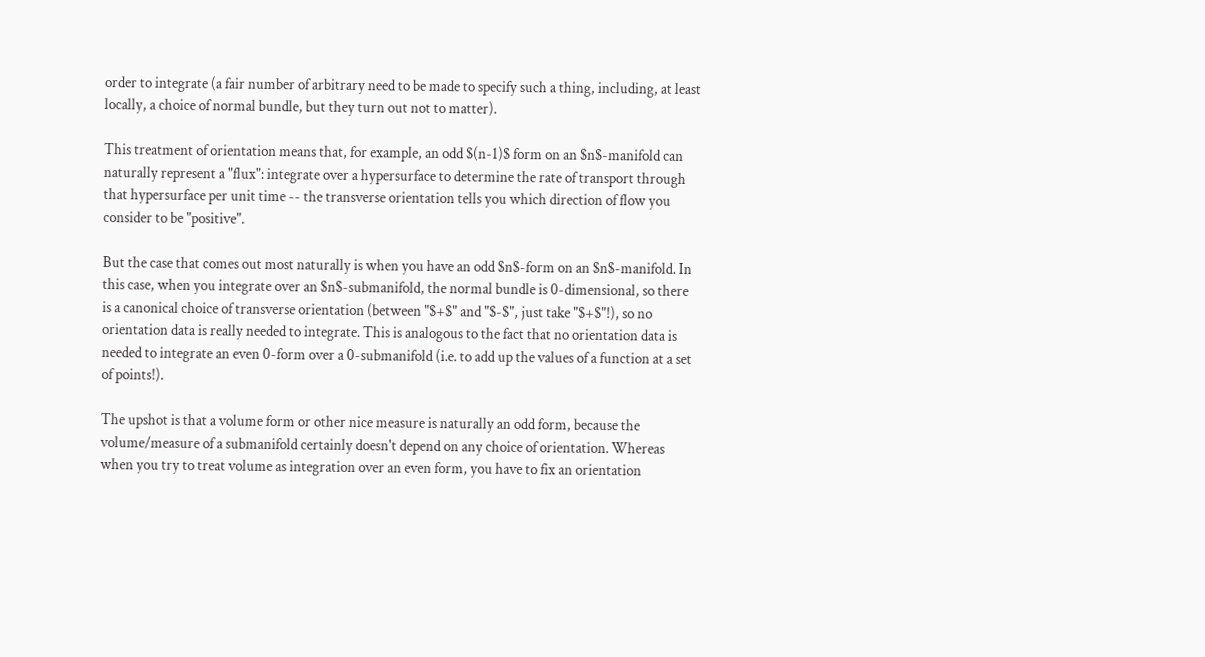order to integrate (a fair number of arbitrary need to be made to specify such a thing, including, at least locally, a choice of normal bundle, but they turn out not to matter).

This treatment of orientation means that, for example, an odd $(n-1)$ form on an $n$-manifold can naturally represent a "flux": integrate over a hypersurface to determine the rate of transport through that hypersurface per unit time -- the transverse orientation tells you which direction of flow you consider to be "positive".

But the case that comes out most naturally is when you have an odd $n$-form on an $n$-manifold. In this case, when you integrate over an $n$-submanifold, the normal bundle is 0-dimensional, so there is a canonical choice of transverse orientation (between "$+$" and "$-$", just take "$+$"!), so no orientation data is really needed to integrate. This is analogous to the fact that no orientation data is needed to integrate an even 0-form over a 0-submanifold (i.e. to add up the values of a function at a set of points!).

The upshot is that a volume form or other nice measure is naturally an odd form, because the volume/measure of a submanifold certainly doesn't depend on any choice of orientation. Whereas when you try to treat volume as integration over an even form, you have to fix an orientation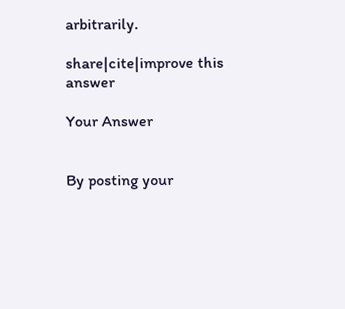arbitrarily.

share|cite|improve this answer

Your Answer


By posting your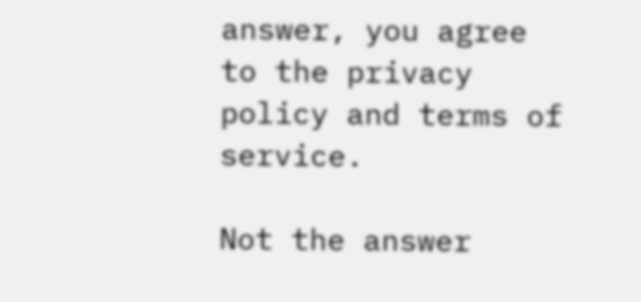answer, you agree to the privacy policy and terms of service.

Not the answer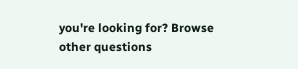you're looking for? Browse other questions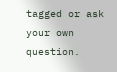tagged or ask your own question.